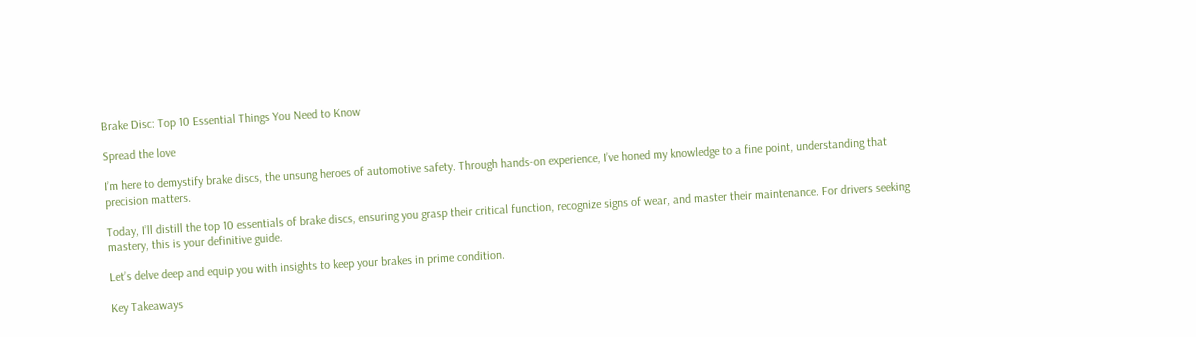Brake Disc: Top 10 Essential Things You Need to Know

Spread the love

I’m here to demystify brake discs, the unsung heroes of automotive safety. Through hands-on experience, I’ve honed my knowledge to a fine point, understanding that precision matters.

Today, I’ll distill the top 10 essentials of brake discs, ensuring you grasp their critical function, recognize signs of wear, and master their maintenance. For drivers seeking mastery, this is your definitive guide.

Let’s delve deep and equip you with insights to keep your brakes in prime condition.

Key Takeaways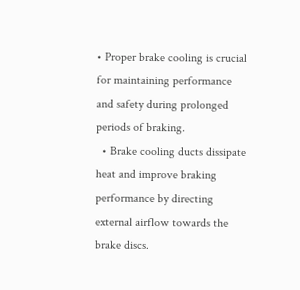• Proper brake cooling is crucial for maintaining performance and safety during prolonged periods of braking.
  • Brake cooling ducts dissipate heat and improve braking performance by directing external airflow towards the brake discs.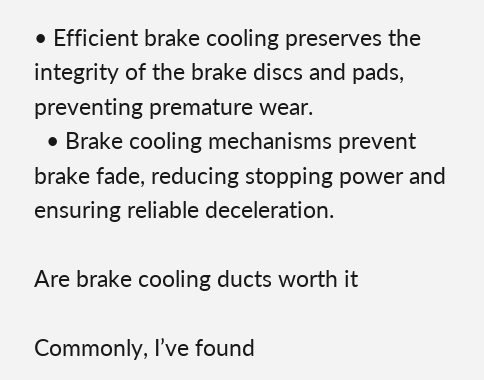• Efficient brake cooling preserves the integrity of the brake discs and pads, preventing premature wear.
  • Brake cooling mechanisms prevent brake fade, reducing stopping power and ensuring reliable deceleration.

Are brake cooling ducts worth it

Commonly, I’ve found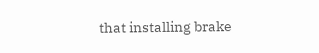that installing brake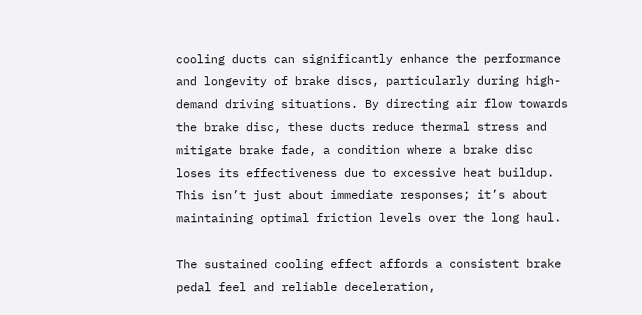cooling ducts can significantly enhance the performance and longevity of brake discs, particularly during high-demand driving situations. By directing air flow towards the brake disc, these ducts reduce thermal stress and mitigate brake fade, a condition where a brake disc loses its effectiveness due to excessive heat buildup. This isn’t just about immediate responses; it’s about maintaining optimal friction levels over the long haul.

The sustained cooling effect affords a consistent brake pedal feel and reliable deceleration,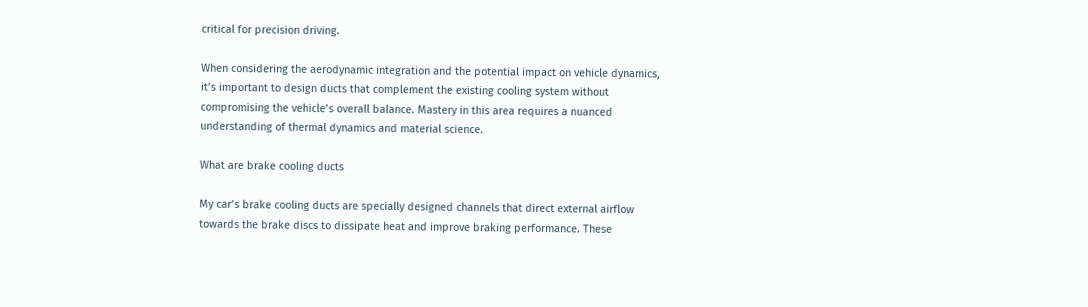critical for precision driving.

When considering the aerodynamic integration and the potential impact on vehicle dynamics, it’s important to design ducts that complement the existing cooling system without compromising the vehicle’s overall balance. Mastery in this area requires a nuanced understanding of thermal dynamics and material science.

What are brake cooling ducts

My car’s brake cooling ducts are specially designed channels that direct external airflow towards the brake discs to dissipate heat and improve braking performance. These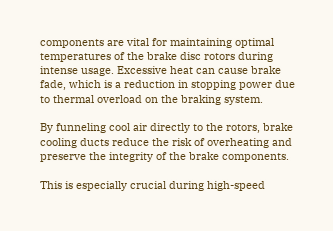components are vital for maintaining optimal temperatures of the brake disc rotors during intense usage. Excessive heat can cause brake fade, which is a reduction in stopping power due to thermal overload on the braking system.

By funneling cool air directly to the rotors, brake cooling ducts reduce the risk of overheating and preserve the integrity of the brake components.

This is especially crucial during high-speed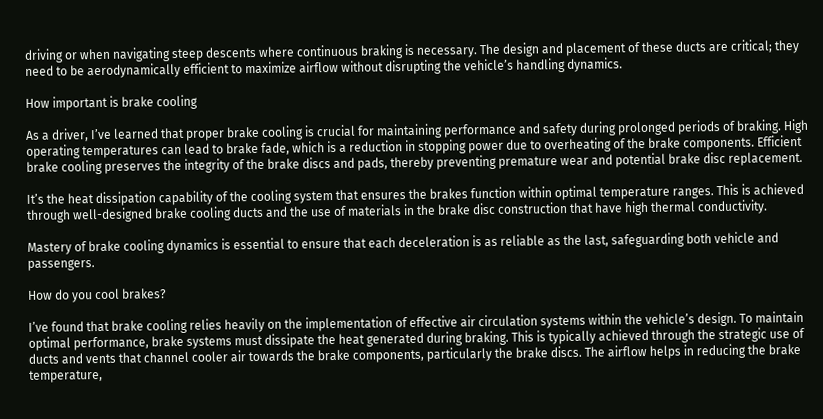driving or when navigating steep descents where continuous braking is necessary. The design and placement of these ducts are critical; they need to be aerodynamically efficient to maximize airflow without disrupting the vehicle’s handling dynamics.

How important is brake cooling

As a driver, I’ve learned that proper brake cooling is crucial for maintaining performance and safety during prolonged periods of braking. High operating temperatures can lead to brake fade, which is a reduction in stopping power due to overheating of the brake components. Efficient brake cooling preserves the integrity of the brake discs and pads, thereby preventing premature wear and potential brake disc replacement.

It’s the heat dissipation capability of the cooling system that ensures the brakes function within optimal temperature ranges. This is achieved through well-designed brake cooling ducts and the use of materials in the brake disc construction that have high thermal conductivity.

Mastery of brake cooling dynamics is essential to ensure that each deceleration is as reliable as the last, safeguarding both vehicle and passengers.

How do you cool brakes?

I’ve found that brake cooling relies heavily on the implementation of effective air circulation systems within the vehicle’s design. To maintain optimal performance, brake systems must dissipate the heat generated during braking. This is typically achieved through the strategic use of ducts and vents that channel cooler air towards the brake components, particularly the brake discs. The airflow helps in reducing the brake temperature,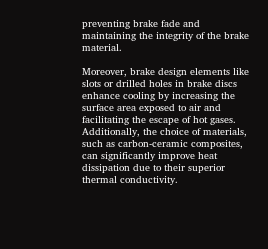preventing brake fade and maintaining the integrity of the brake material.

Moreover, brake design elements like slots or drilled holes in brake discs enhance cooling by increasing the surface area exposed to air and facilitating the escape of hot gases. Additionally, the choice of materials, such as carbon-ceramic composites, can significantly improve heat dissipation due to their superior thermal conductivity.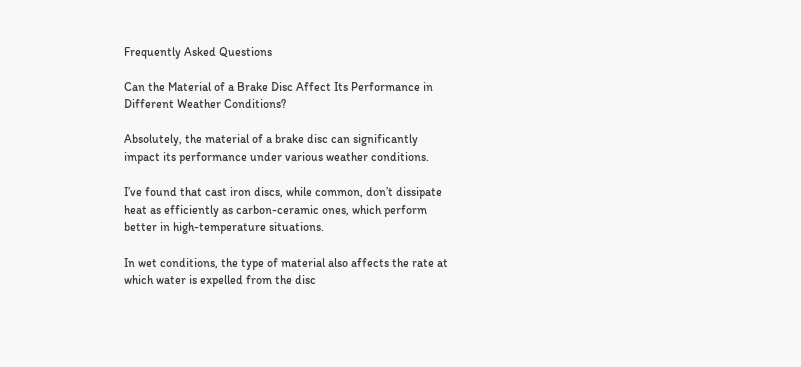Frequently Asked Questions

Can the Material of a Brake Disc Affect Its Performance in Different Weather Conditions?

Absolutely, the material of a brake disc can significantly impact its performance under various weather conditions.

I’ve found that cast iron discs, while common, don’t dissipate heat as efficiently as carbon-ceramic ones, which perform better in high-temperature situations.

In wet conditions, the type of material also affects the rate at which water is expelled from the disc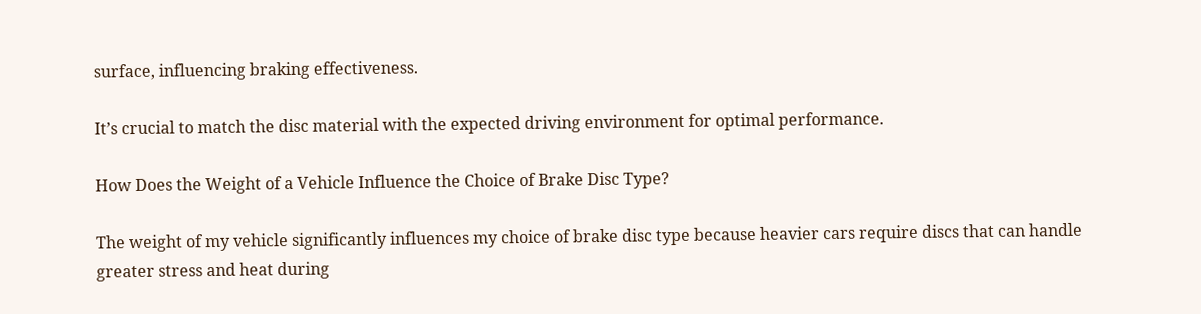surface, influencing braking effectiveness.

It’s crucial to match the disc material with the expected driving environment for optimal performance.

How Does the Weight of a Vehicle Influence the Choice of Brake Disc Type?

The weight of my vehicle significantly influences my choice of brake disc type because heavier cars require discs that can handle greater stress and heat during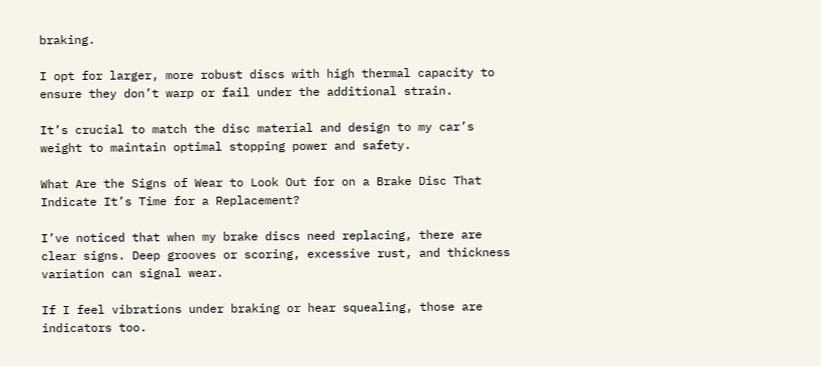braking.

I opt for larger, more robust discs with high thermal capacity to ensure they don’t warp or fail under the additional strain.

It’s crucial to match the disc material and design to my car’s weight to maintain optimal stopping power and safety.

What Are the Signs of Wear to Look Out for on a Brake Disc That Indicate It’s Time for a Replacement?

I’ve noticed that when my brake discs need replacing, there are clear signs. Deep grooves or scoring, excessive rust, and thickness variation can signal wear.

If I feel vibrations under braking or hear squealing, those are indicators too.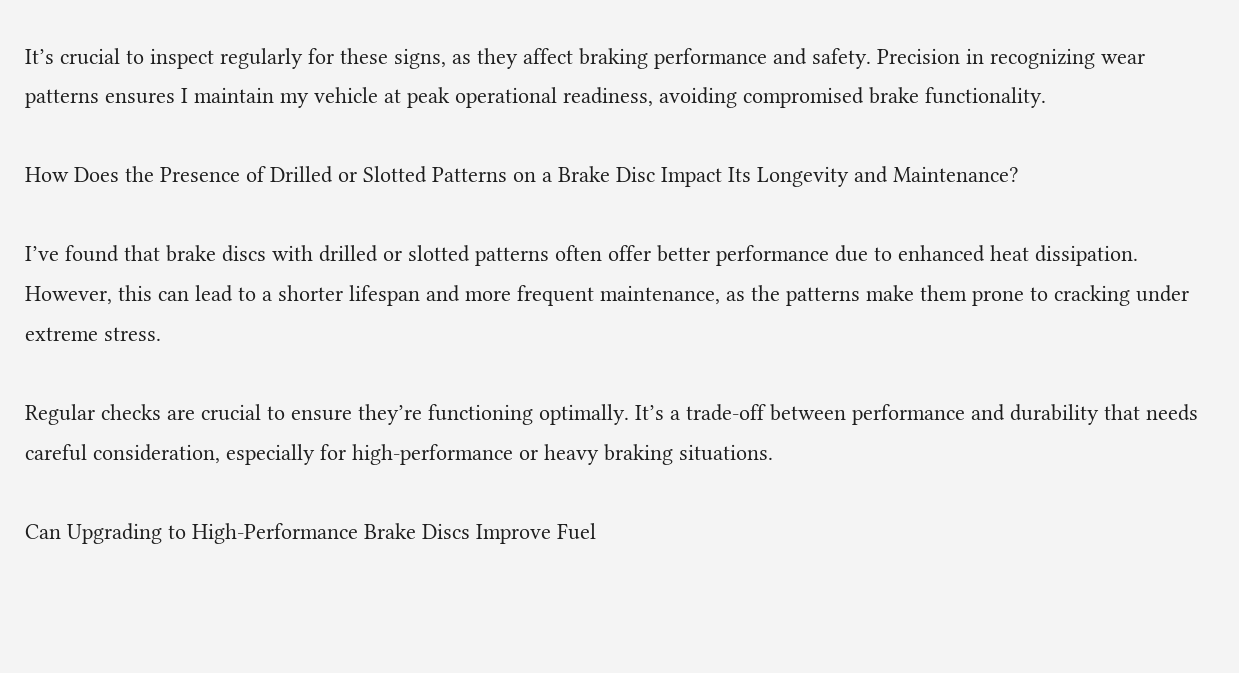It’s crucial to inspect regularly for these signs, as they affect braking performance and safety. Precision in recognizing wear patterns ensures I maintain my vehicle at peak operational readiness, avoiding compromised brake functionality.

How Does the Presence of Drilled or Slotted Patterns on a Brake Disc Impact Its Longevity and Maintenance?

I’ve found that brake discs with drilled or slotted patterns often offer better performance due to enhanced heat dissipation. However, this can lead to a shorter lifespan and more frequent maintenance, as the patterns make them prone to cracking under extreme stress.

Regular checks are crucial to ensure they’re functioning optimally. It’s a trade-off between performance and durability that needs careful consideration, especially for high-performance or heavy braking situations.

Can Upgrading to High-Performance Brake Discs Improve Fuel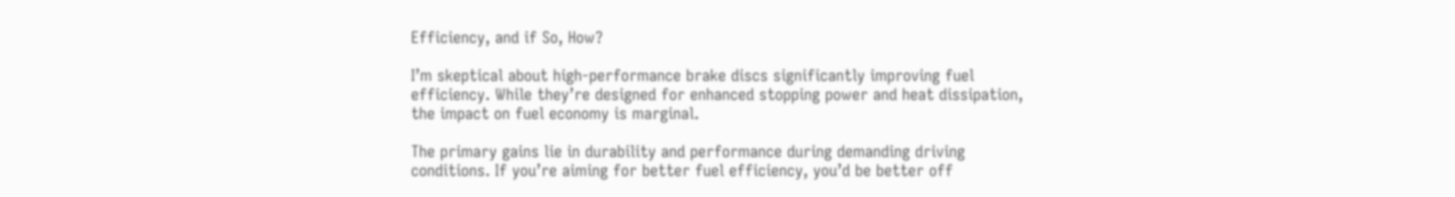Efficiency, and if So, How?

I’m skeptical about high-performance brake discs significantly improving fuel efficiency. While they’re designed for enhanced stopping power and heat dissipation, the impact on fuel economy is marginal.

The primary gains lie in durability and performance during demanding driving conditions. If you’re aiming for better fuel efficiency, you’d be better off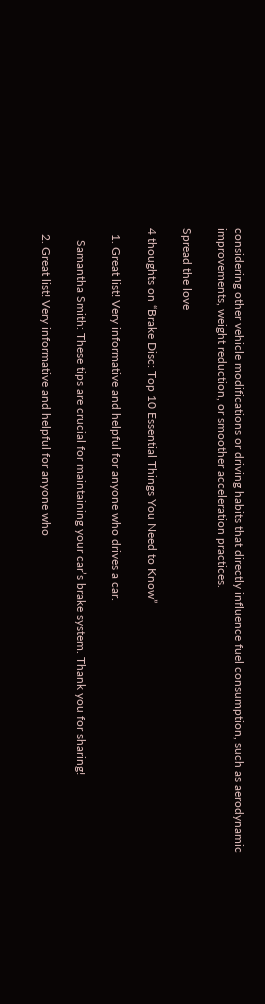considering other vehicle modifications or driving habits that directly influence fuel consumption, such as aerodynamic improvements, weight reduction, or smoother acceleration practices.

Spread the love

4 thoughts on “Brake Disc: Top 10 Essential Things You Need to Know”

  1. Great list! Very informative and helpful for anyone who drives a car.

    Samantha Smith: These tips are crucial for maintaining your car’s brake system. Thank you for sharing!

  2. Great list! Very informative and helpful for anyone who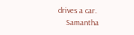drives a car.
    Samantha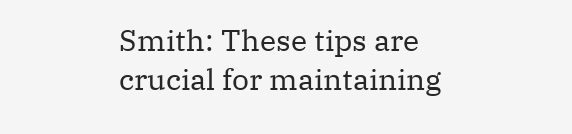Smith: These tips are crucial for maintaining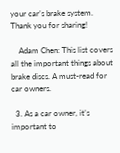your car’s brake system. Thank you for sharing!

    Adam Chen: This list covers all the important things about brake discs. A must-read for car owners.

  3. As a car owner, it’s important to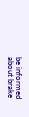be informed about brake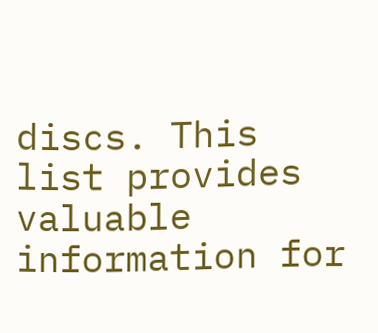discs. This list provides valuable information for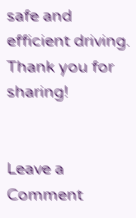safe and efficient driving. Thank you for sharing!


Leave a Comment